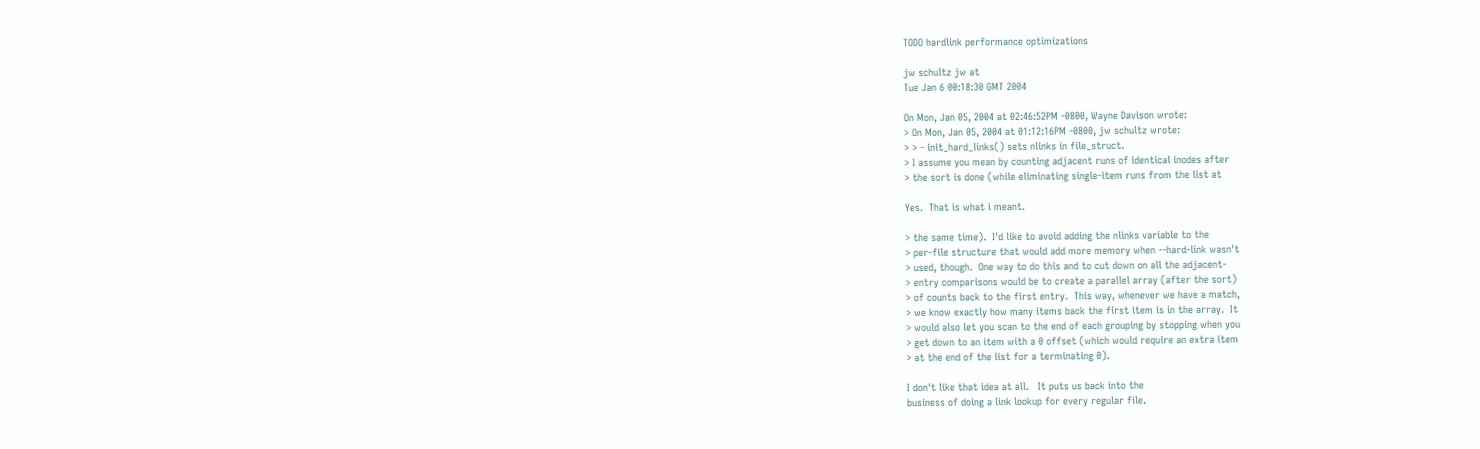TODO hardlink performance optimizations

jw schultz jw at
Tue Jan 6 00:18:30 GMT 2004

On Mon, Jan 05, 2004 at 02:46:52PM -0800, Wayne Davison wrote:
> On Mon, Jan 05, 2004 at 01:12:16PM -0800, jw schultz wrote:
> > - init_hard_links() sets nlinks in file_struct.
> I assume you mean by counting adjacent runs of identical inodes after
> the sort is done (while eliminating single-item runs from the list at

Yes.  That is what i meant.

> the same time).  I'd like to avoid adding the nlinks variable to the
> per-file structure that would add more memory when --hard-link wasn't
> used, though.  One way to do this and to cut down on all the adjacent-
> entry comparisons would be to create a parallel array (after the sort)
> of counts back to the first entry.  This way, whenever we have a match,
> we know exactly how many items back the first item is in the array.  It
> would also let you scan to the end of each grouping by stopping when you
> get down to an item with a 0 offset (which would require an extra item
> at the end of the list for a terminating 0).

I don't like that idea at all.   It puts us back into the
business of doing a link lookup for every regular file.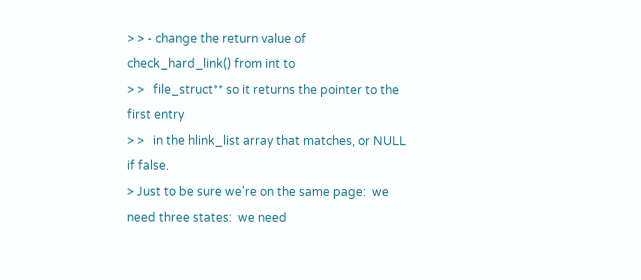> > - change the return value of check_hard_link() from int to
> >   file_struct** so it returns the pointer to the first entry
> >   in the hlink_list array that matches, or NULL if false.
> Just to be sure we're on the same page:  we need three states:  we need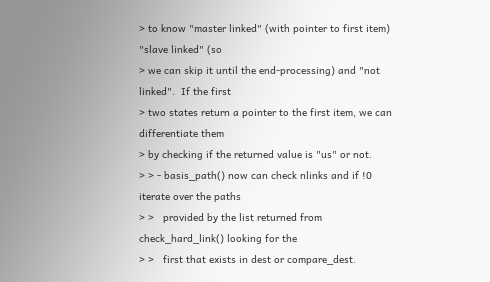> to know "master linked" (with pointer to first item) "slave linked" (so
> we can skip it until the end-processing) and "not linked".  If the first
> two states return a pointer to the first item, we can differentiate them
> by checking if the returned value is "us" or not.
> > - basis_path() now can check nlinks and if !0 iterate over the paths
> >   provided by the list returned from check_hard_link() looking for the
> >   first that exists in dest or compare_dest.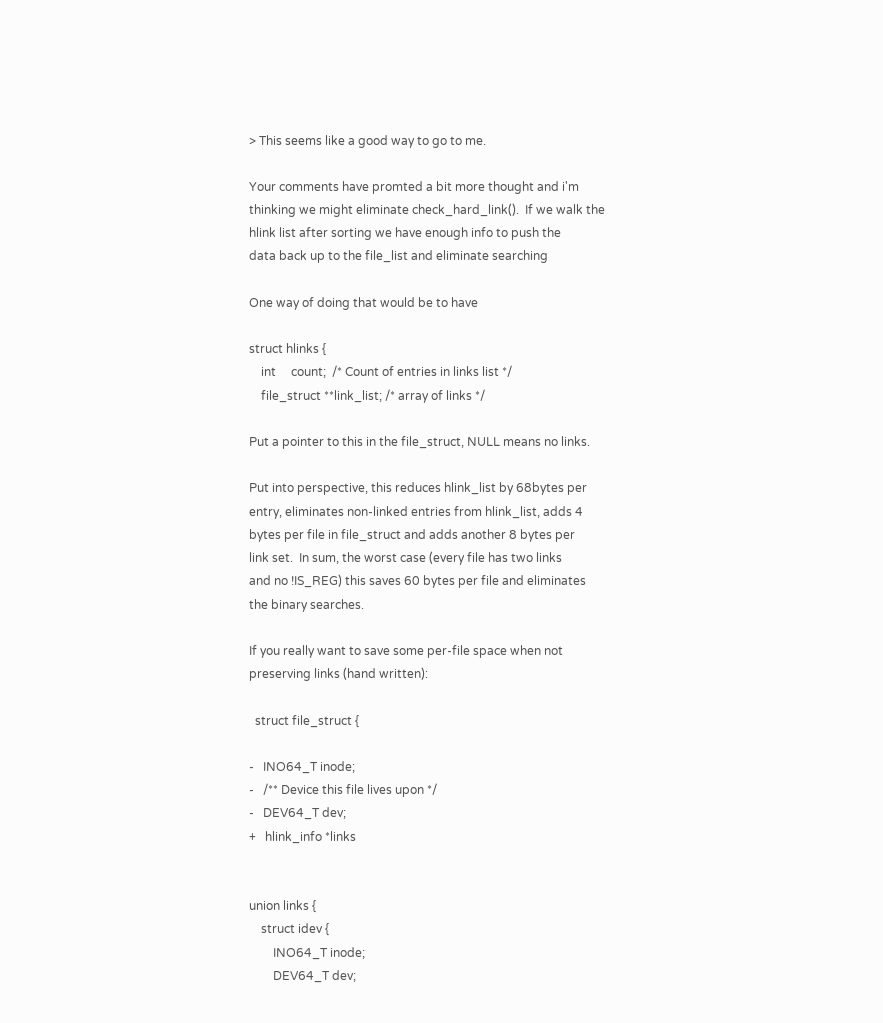> This seems like a good way to go to me.

Your comments have promted a bit more thought and i'm
thinking we might eliminate check_hard_link().  If we walk the
hlink list after sorting we have enough info to push the
data back up to the file_list and eliminate searching

One way of doing that would be to have

struct hlinks {
    int     count;  /* Count of entries in links list */
    file_struct **link_list; /* array of links */

Put a pointer to this in the file_struct, NULL means no links.

Put into perspective, this reduces hlink_list by 68bytes per
entry, eliminates non-linked entries from hlink_list, adds 4
bytes per file in file_struct and adds another 8 bytes per
link set.  In sum, the worst case (every file has two links
and no !IS_REG) this saves 60 bytes per file and eliminates
the binary searches.

If you really want to save some per-file space when not
preserving links (hand written):

  struct file_struct {

-   INO64_T inode;
-   /** Device this file lives upon */
-   DEV64_T dev;
+   hlink_info *links


union links {
    struct idev {
        INO64_T inode;
        DEV64_T dev;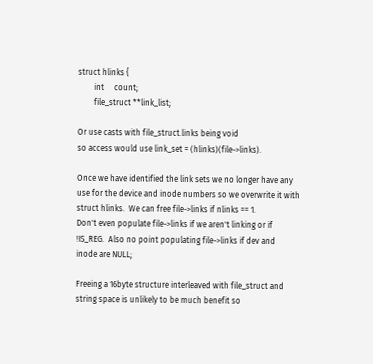struct hlinks {
        int     count;
        file_struct **link_list;

Or use casts with file_struct.links being void
so access would use link_set = (hlinks)(file->links).

Once we have identified the link sets we no longer have any
use for the device and inode numbers so we overwrite it with
struct hlinks.  We can free file->links if nlinks == 1.
Don't even populate file->links if we aren't linking or if
!IS_REG.  Also no point populating file->links if dev and
inode are NULL;

Freeing a 16byte structure interleaved with file_struct and
string space is unlikely to be much benefit so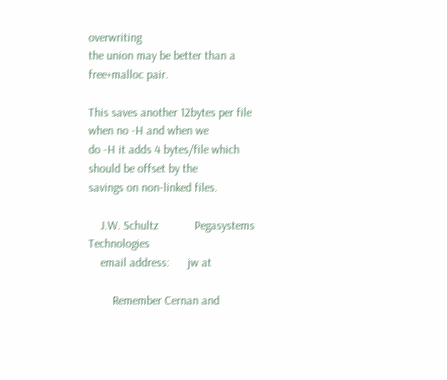overwriting
the union may be better than a free+malloc pair.

This saves another 12bytes per file when no -H and when we
do -H it adds 4 bytes/file which should be offset by the
savings on non-linked files.

    J.W. Schultz            Pegasystems Technologies
    email address:      jw at

        Remember Cernan and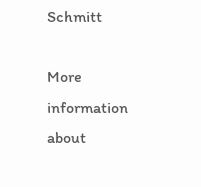Schmitt

More information about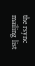the rsync mailing list